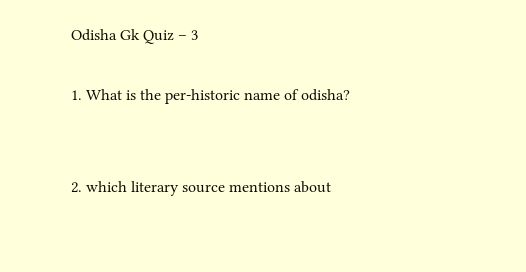Odisha Gk Quiz – 3

1. What is the per-historic name of odisha?


2. which literary source mentions about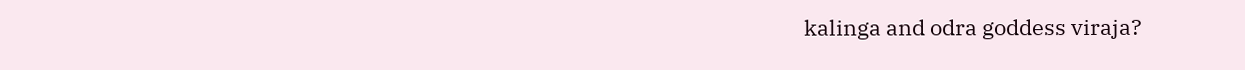kalinga and odra goddess viraja?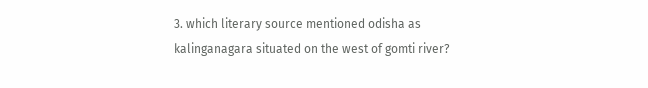3. which literary source mentioned odisha as kalinganagara situated on the west of gomti river?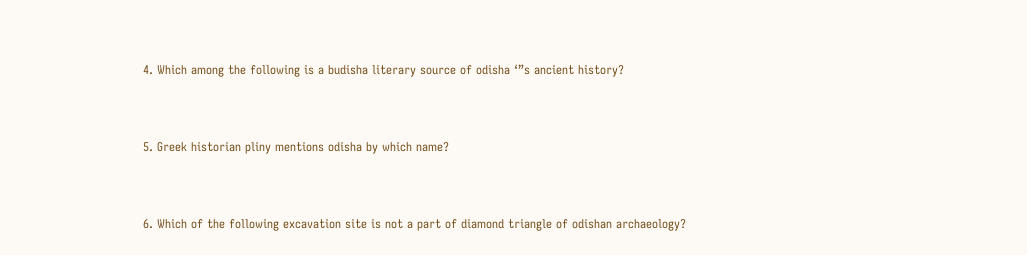4. Which among the following is a budisha literary source of odisha ‘”s ancient history?


5. Greek historian pliny mentions odisha by which name?


6. Which of the following excavation site is not a part of diamond triangle of odishan archaeology?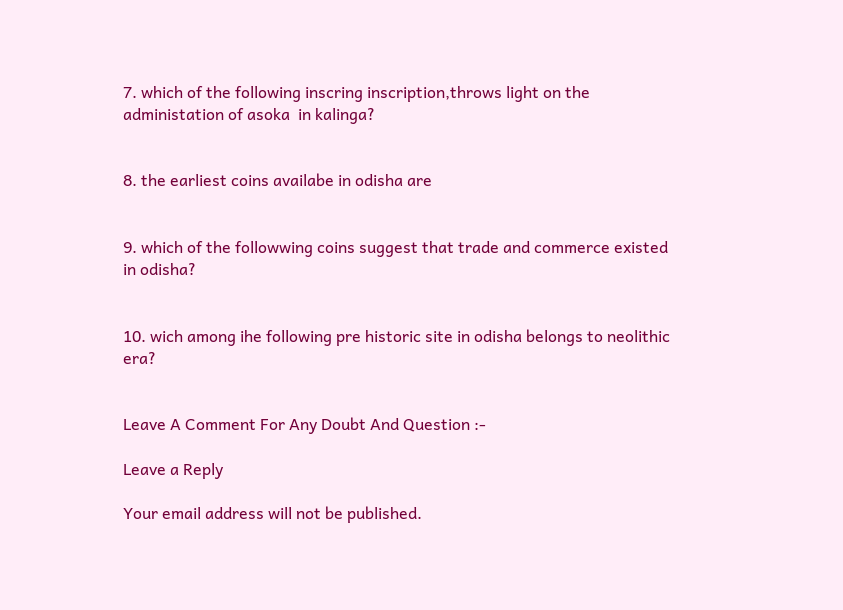7. which of the following inscring inscription,throws light on the administation of asoka  in kalinga?


8. the earliest coins availabe in odisha are


9. which of the followwing coins suggest that trade and commerce existed in odisha?


10. wich among ihe following pre historic site in odisha belongs to neolithic era?


Leave A Comment For Any Doubt And Question :-

Leave a Reply

Your email address will not be published.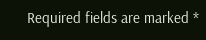Required fields are marked *